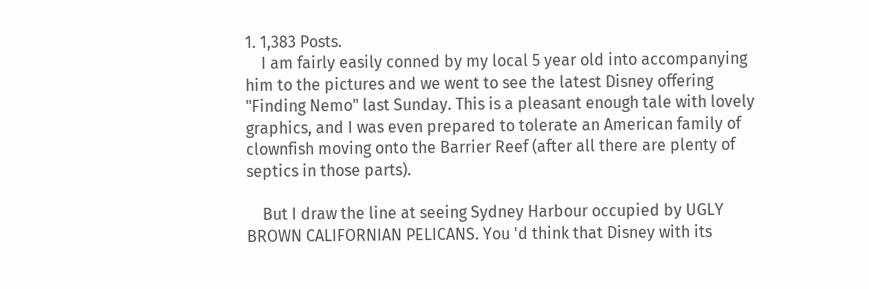1. 1,383 Posts.
    I am fairly easily conned by my local 5 year old into accompanying him to the pictures and we went to see the latest Disney offering "Finding Nemo" last Sunday. This is a pleasant enough tale with lovely graphics, and I was even prepared to tolerate an American family of clownfish moving onto the Barrier Reef (after all there are plenty of septics in those parts).

    But I draw the line at seeing Sydney Harbour occupied by UGLY BROWN CALIFORNIAN PELICANS. You 'd think that Disney with its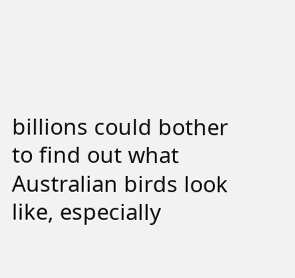billions could bother to find out what Australian birds look like, especially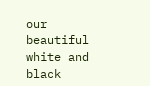our beautiful white and black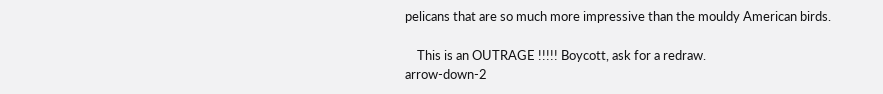pelicans that are so much more impressive than the mouldy American birds.

    This is an OUTRAGE !!!!! Boycott, ask for a redraw.
arrow-down-2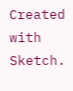Created with Sketch.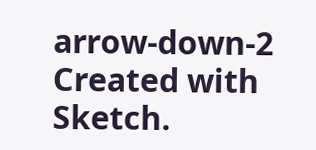arrow-down-2 Created with Sketch.